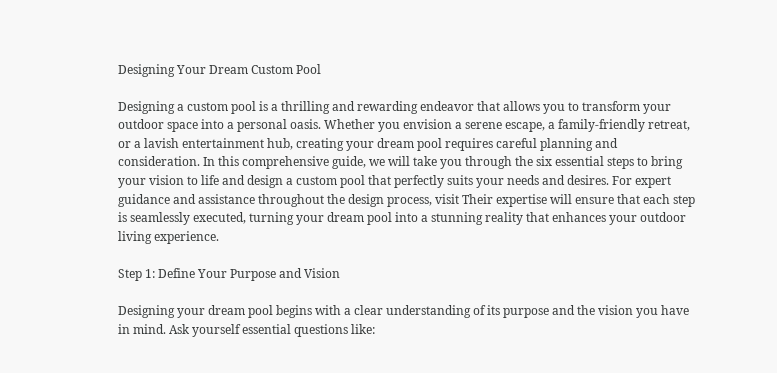Designing Your Dream Custom Pool

Designing a custom pool is a thrilling and rewarding endeavor that allows you to transform your outdoor space into a personal oasis. Whether you envision a serene escape, a family-friendly retreat, or a lavish entertainment hub, creating your dream pool requires careful planning and consideration. In this comprehensive guide, we will take you through the six essential steps to bring your vision to life and design a custom pool that perfectly suits your needs and desires. For expert guidance and assistance throughout the design process, visit Their expertise will ensure that each step is seamlessly executed, turning your dream pool into a stunning reality that enhances your outdoor living experience.

Step 1: Define Your Purpose and Vision

Designing your dream pool begins with a clear understanding of its purpose and the vision you have in mind. Ask yourself essential questions like: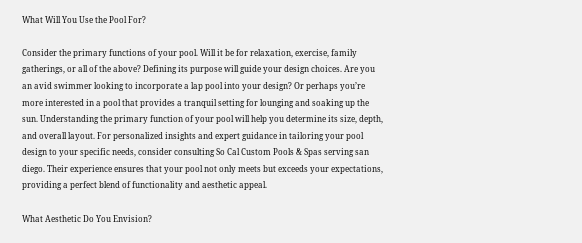What Will You Use the Pool For?

Consider the primary functions of your pool. Will it be for relaxation, exercise, family gatherings, or all of the above? Defining its purpose will guide your design choices. Are you an avid swimmer looking to incorporate a lap pool into your design? Or perhaps you’re more interested in a pool that provides a tranquil setting for lounging and soaking up the sun. Understanding the primary function of your pool will help you determine its size, depth, and overall layout. For personalized insights and expert guidance in tailoring your pool design to your specific needs, consider consulting So Cal Custom Pools & Spas serving san diego. Their experience ensures that your pool not only meets but exceeds your expectations, providing a perfect blend of functionality and aesthetic appeal.

What Aesthetic Do You Envision?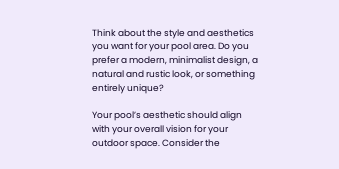Think about the style and aesthetics you want for your pool area. Do you prefer a modern, minimalist design, a natural and rustic look, or something entirely unique?

Your pool’s aesthetic should align with your overall vision for your outdoor space. Consider the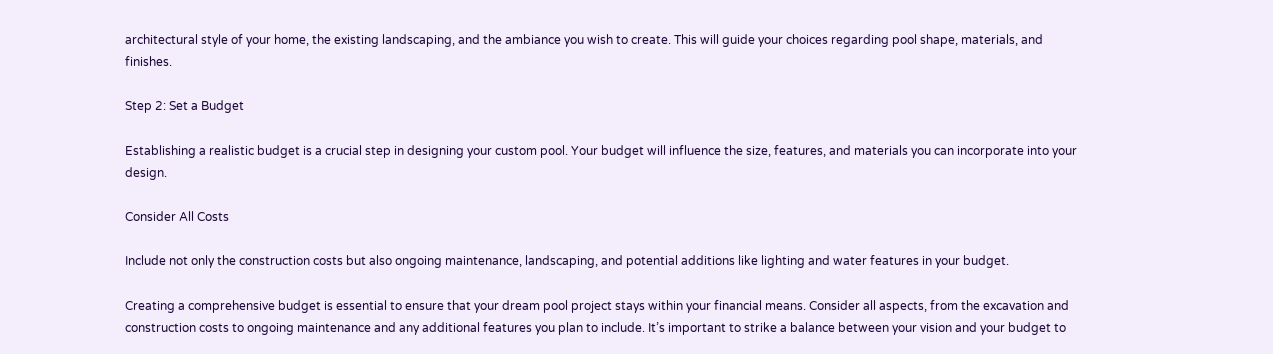architectural style of your home, the existing landscaping, and the ambiance you wish to create. This will guide your choices regarding pool shape, materials, and finishes.

Step 2: Set a Budget

Establishing a realistic budget is a crucial step in designing your custom pool. Your budget will influence the size, features, and materials you can incorporate into your design.

Consider All Costs

Include not only the construction costs but also ongoing maintenance, landscaping, and potential additions like lighting and water features in your budget.

Creating a comprehensive budget is essential to ensure that your dream pool project stays within your financial means. Consider all aspects, from the excavation and construction costs to ongoing maintenance and any additional features you plan to include. It’s important to strike a balance between your vision and your budget to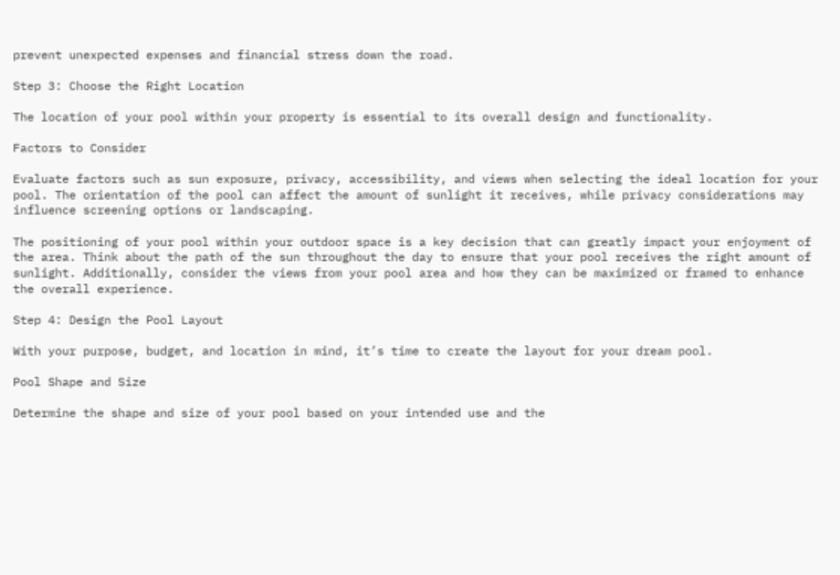prevent unexpected expenses and financial stress down the road.

Step 3: Choose the Right Location

The location of your pool within your property is essential to its overall design and functionality.

Factors to Consider

Evaluate factors such as sun exposure, privacy, accessibility, and views when selecting the ideal location for your pool. The orientation of the pool can affect the amount of sunlight it receives, while privacy considerations may influence screening options or landscaping.

The positioning of your pool within your outdoor space is a key decision that can greatly impact your enjoyment of the area. Think about the path of the sun throughout the day to ensure that your pool receives the right amount of sunlight. Additionally, consider the views from your pool area and how they can be maximized or framed to enhance the overall experience.

Step 4: Design the Pool Layout

With your purpose, budget, and location in mind, it’s time to create the layout for your dream pool.

Pool Shape and Size

Determine the shape and size of your pool based on your intended use and the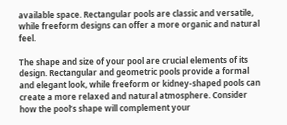available space. Rectangular pools are classic and versatile, while freeform designs can offer a more organic and natural feel.

The shape and size of your pool are crucial elements of its design. Rectangular and geometric pools provide a formal and elegant look, while freeform or kidney-shaped pools can create a more relaxed and natural atmosphere. Consider how the pool’s shape will complement your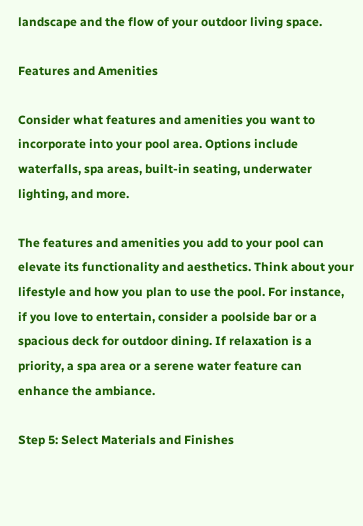landscape and the flow of your outdoor living space.

Features and Amenities

Consider what features and amenities you want to incorporate into your pool area. Options include waterfalls, spa areas, built-in seating, underwater lighting, and more.

The features and amenities you add to your pool can elevate its functionality and aesthetics. Think about your lifestyle and how you plan to use the pool. For instance, if you love to entertain, consider a poolside bar or a spacious deck for outdoor dining. If relaxation is a priority, a spa area or a serene water feature can enhance the ambiance.

Step 5: Select Materials and Finishes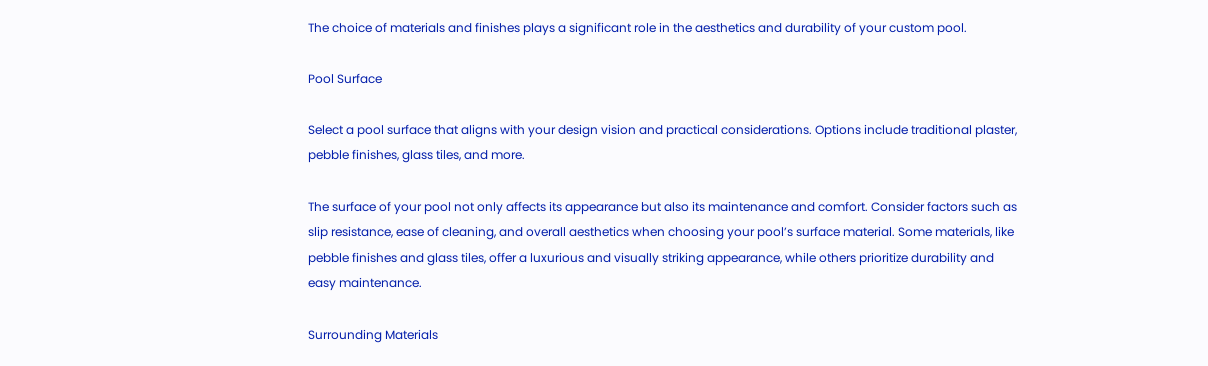The choice of materials and finishes plays a significant role in the aesthetics and durability of your custom pool.

Pool Surface

Select a pool surface that aligns with your design vision and practical considerations. Options include traditional plaster, pebble finishes, glass tiles, and more.

The surface of your pool not only affects its appearance but also its maintenance and comfort. Consider factors such as slip resistance, ease of cleaning, and overall aesthetics when choosing your pool’s surface material. Some materials, like pebble finishes and glass tiles, offer a luxurious and visually striking appearance, while others prioritize durability and easy maintenance.

Surrounding Materials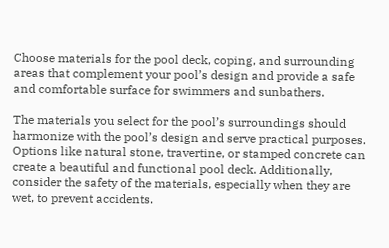Choose materials for the pool deck, coping, and surrounding areas that complement your pool’s design and provide a safe and comfortable surface for swimmers and sunbathers.

The materials you select for the pool’s surroundings should harmonize with the pool’s design and serve practical purposes. Options like natural stone, travertine, or stamped concrete can create a beautiful and functional pool deck. Additionally, consider the safety of the materials, especially when they are wet, to prevent accidents.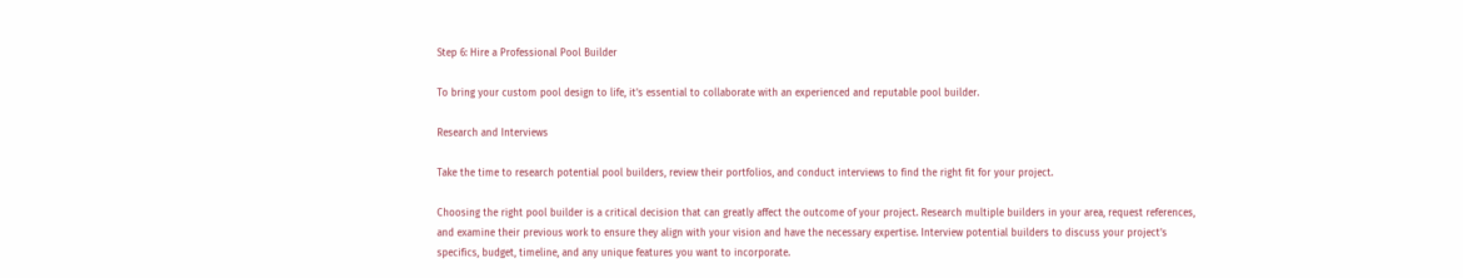Step 6: Hire a Professional Pool Builder

To bring your custom pool design to life, it’s essential to collaborate with an experienced and reputable pool builder.

Research and Interviews

Take the time to research potential pool builders, review their portfolios, and conduct interviews to find the right fit for your project.

Choosing the right pool builder is a critical decision that can greatly affect the outcome of your project. Research multiple builders in your area, request references, and examine their previous work to ensure they align with your vision and have the necessary expertise. Interview potential builders to discuss your project’s specifics, budget, timeline, and any unique features you want to incorporate.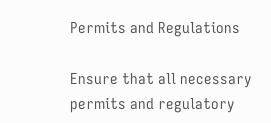Permits and Regulations

Ensure that all necessary permits and regulatory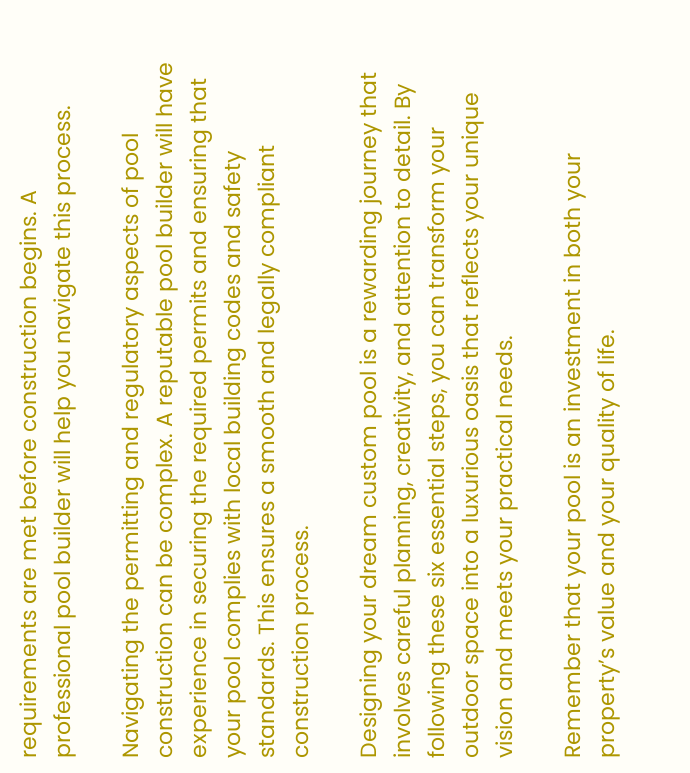requirements are met before construction begins. A professional pool builder will help you navigate this process.

Navigating the permitting and regulatory aspects of pool construction can be complex. A reputable pool builder will have experience in securing the required permits and ensuring that your pool complies with local building codes and safety standards. This ensures a smooth and legally compliant construction process.

Designing your dream custom pool is a rewarding journey that involves careful planning, creativity, and attention to detail. By following these six essential steps, you can transform your outdoor space into a luxurious oasis that reflects your unique vision and meets your practical needs.

Remember that your pool is an investment in both your property’s value and your quality of life.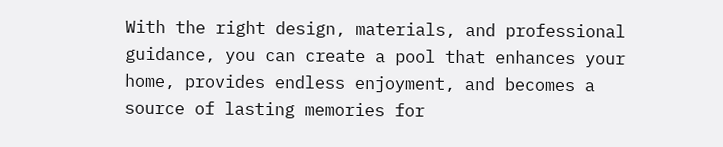With the right design, materials, and professional guidance, you can create a pool that enhances your home, provides endless enjoyment, and becomes a source of lasting memories for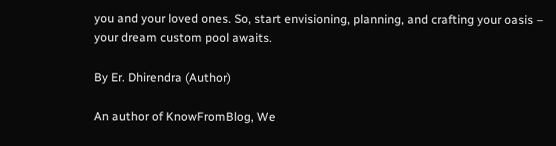you and your loved ones. So, start envisioning, planning, and crafting your oasis – your dream custom pool awaits.

By Er. Dhirendra (Author)

An author of KnowFromBlog, We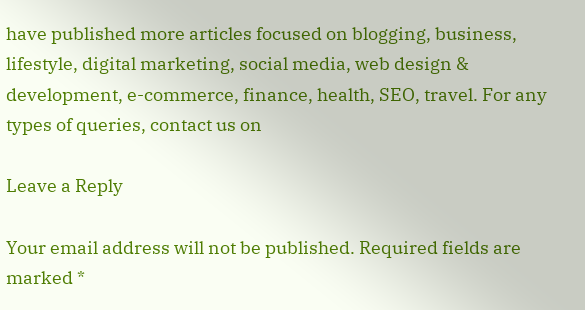have published more articles focused on blogging, business, lifestyle, digital marketing, social media, web design & development, e-commerce, finance, health, SEO, travel. For any types of queries, contact us on

Leave a Reply

Your email address will not be published. Required fields are marked *